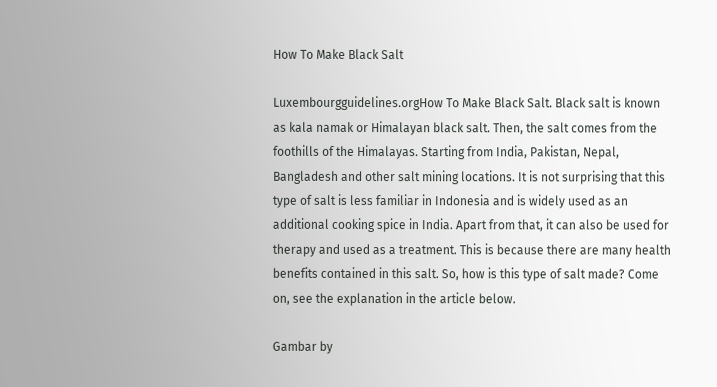How To Make Black Salt

Luxembourgguidelines.orgHow To Make Black Salt. Black salt is known as kala namak or Himalayan black salt. Then, the salt comes from the foothills of the Himalayas. Starting from India, Pakistan, Nepal, Bangladesh and other salt mining locations. It is not surprising that this type of salt is less familiar in Indonesia and is widely used as an additional cooking spice in India. Apart from that, it can also be used for therapy and used as a treatment. This is because there are many health benefits contained in this salt. So, how is this type of salt made? Come on, see the explanation in the article below.

Gambar by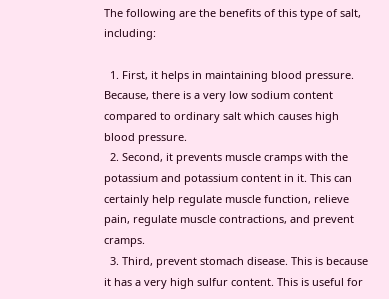The following are the benefits of this type of salt, including:

  1. First, it helps in maintaining blood pressure. Because, there is a very low sodium content compared to ordinary salt which causes high blood pressure.
  2. Second, it prevents muscle cramps with the potassium and potassium content in it. This can certainly help regulate muscle function, relieve pain, regulate muscle contractions, and prevent cramps.
  3. Third, prevent stomach disease. This is because it has a very high sulfur content. This is useful for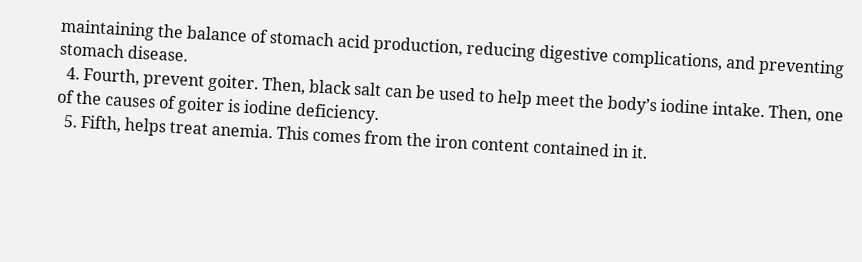maintaining the balance of stomach acid production, reducing digestive complications, and preventing stomach disease.
  4. Fourth, prevent goiter. Then, black salt can be used to help meet the body’s iodine intake. Then, one of the causes of goiter is iodine deficiency.
  5. Fifth, helps treat anemia. This comes from the iron content contained in it.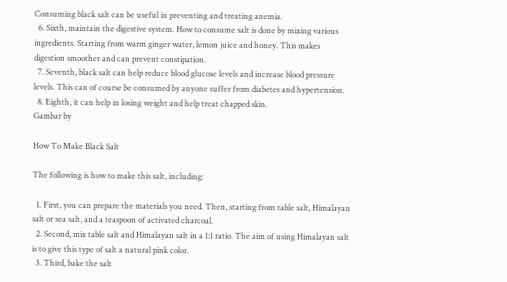Consuming black salt can be useful in preventing and treating anemia.
  6. Sixth, maintain the digestive system. How to consume salt is done by mixing various ingredients. Starting from warm ginger water, lemon juice and honey. This makes digestion smoother and can prevent constipation.
  7. Seventh, black salt can help reduce blood glucose levels and increase blood pressure levels. This can of course be consumed by anyone suffer from diabetes and hypertension.
  8. Eighth, it can help in losing weight and help treat chapped skin.
Gambar by

How To Make Black Salt

The following is how to make this salt, including:

  1. First, you can prepare the materials you need. Then, starting from table salt, Himalayan salt or sea salt, and a teaspoon of activated charcoal.
  2. Second, mix table salt and Himalayan salt in a 1:1 ratio. The aim of using Himalayan salt is to give this type of salt a natural pink color.
  3. Third, bake the salt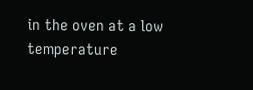in the oven at a low temperature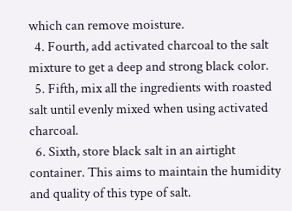which can remove moisture.
  4. Fourth, add activated charcoal to the salt mixture to get a deep and strong black color.
  5. Fifth, mix all the ingredients with roasted salt until evenly mixed when using activated charcoal.
  6. Sixth, store black salt in an airtight container. This aims to maintain the humidity and quality of this type of salt.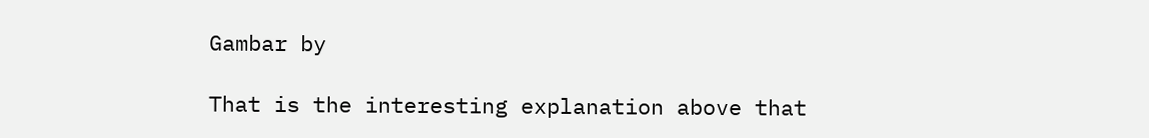Gambar by

That is the interesting explanation above that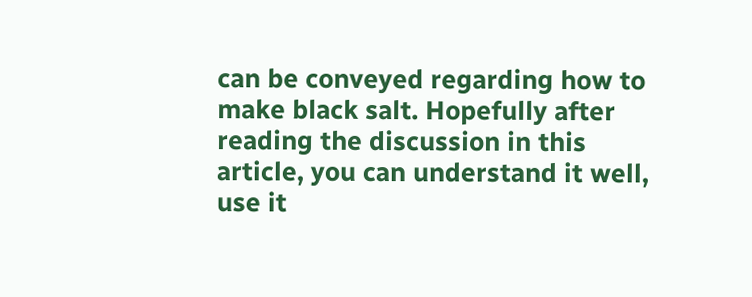can be conveyed regarding how to make black salt. Hopefully after reading the discussion in this article, you can understand it well, use it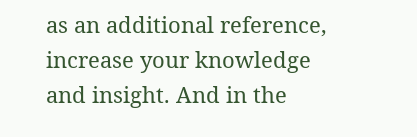as an additional reference, increase your knowledge and insight. And in the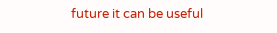future it can be useful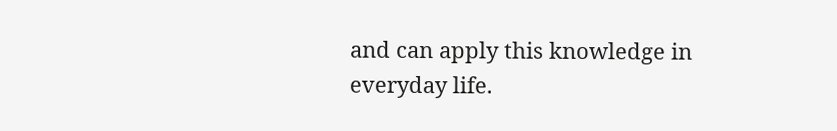and can apply this knowledge in everyday life.